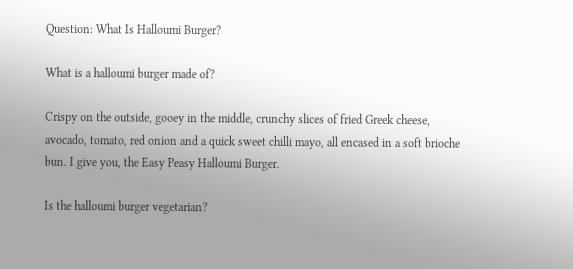Question: What Is Halloumi Burger?

What is a halloumi burger made of?

Crispy on the outside, gooey in the middle, crunchy slices of fried Greek cheese, avocado, tomato, red onion and a quick sweet chilli mayo, all encased in a soft brioche bun. I give you, the Easy Peasy Halloumi Burger.

Is the halloumi burger vegetarian?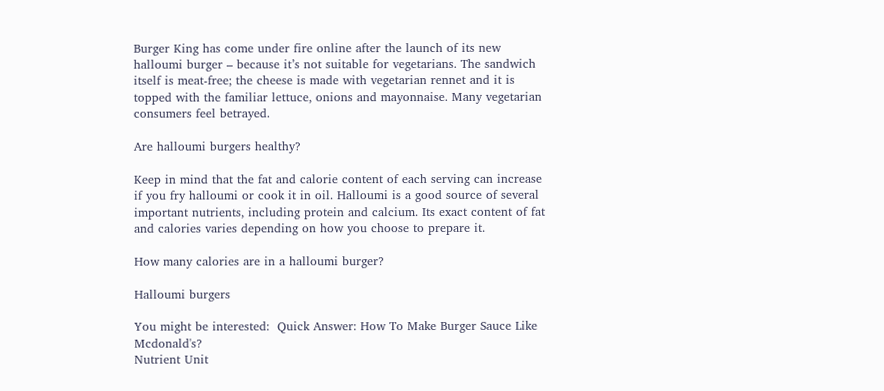Burger King has come under fire online after the launch of its new halloumi burger – because it’s not suitable for vegetarians. The sandwich itself is meat-free; the cheese is made with vegetarian rennet and it is topped with the familiar lettuce, onions and mayonnaise. Many vegetarian consumers feel betrayed.

Are halloumi burgers healthy?

Keep in mind that the fat and calorie content of each serving can increase if you fry halloumi or cook it in oil. Halloumi is a good source of several important nutrients, including protein and calcium. Its exact content of fat and calories varies depending on how you choose to prepare it.

How many calories are in a halloumi burger?

Halloumi burgers

You might be interested:  Quick Answer: How To Make Burger Sauce Like Mcdonald's?
Nutrient Unit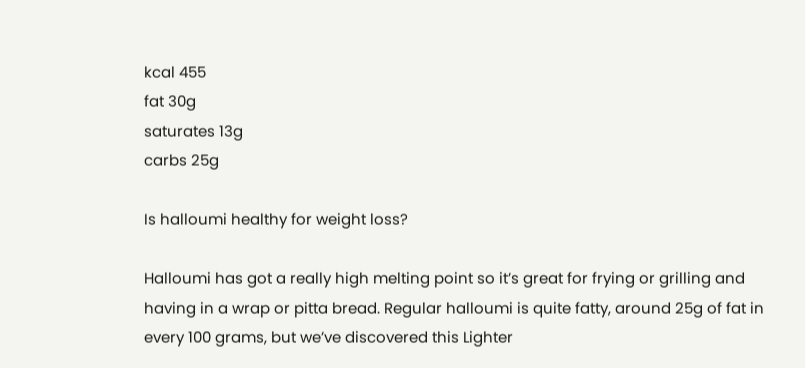kcal 455
fat 30g
saturates 13g
carbs 25g

Is halloumi healthy for weight loss?

Halloumi has got a really high melting point so it’s great for frying or grilling and having in a wrap or pitta bread. Regular halloumi is quite fatty, around 25g of fat in every 100 grams, but we’ve discovered this Lighter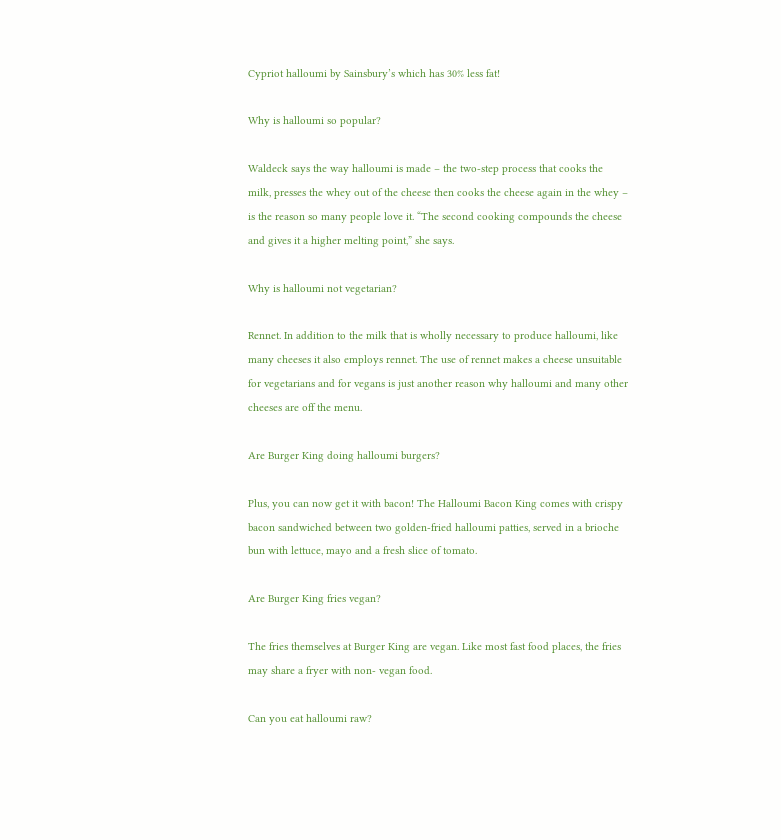Cypriot halloumi by Sainsbury’s which has 30% less fat!

Why is halloumi so popular?

Waldeck says the way halloumi is made – the two-step process that cooks the milk, presses the whey out of the cheese then cooks the cheese again in the whey – is the reason so many people love it. “The second cooking compounds the cheese and gives it a higher melting point,” she says.

Why is halloumi not vegetarian?

Rennet. In addition to the milk that is wholly necessary to produce halloumi, like many cheeses it also employs rennet. The use of rennet makes a cheese unsuitable for vegetarians and for vegans is just another reason why halloumi and many other cheeses are off the menu.

Are Burger King doing halloumi burgers?

Plus, you can now get it with bacon! The Halloumi Bacon King comes with crispy bacon sandwiched between two golden-fried halloumi patties, served in a brioche bun with lettuce, mayo and a fresh slice of tomato.

Are Burger King fries vegan?

The fries themselves at Burger King are vegan. Like most fast food places, the fries may share a fryer with non- vegan food.

Can you eat halloumi raw?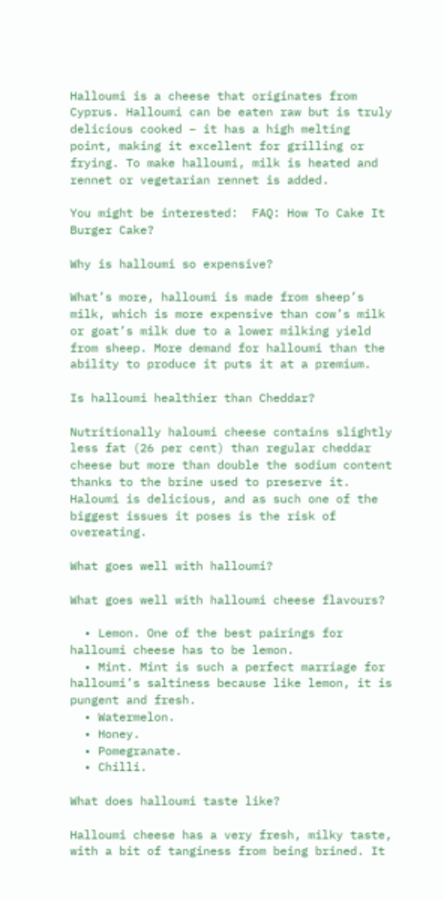Halloumi is a cheese that originates from Cyprus. Halloumi can be eaten raw but is truly delicious cooked – it has a high melting point, making it excellent for grilling or frying. To make halloumi, milk is heated and rennet or vegetarian rennet is added.

You might be interested:  FAQ: How To Cake It Burger Cake?

Why is halloumi so expensive?

What’s more, halloumi is made from sheep’s milk, which is more expensive than cow’s milk or goat’s milk due to a lower milking yield from sheep. More demand for halloumi than the ability to produce it puts it at a premium.

Is halloumi healthier than Cheddar?

Nutritionally haloumi cheese contains slightly less fat (26 per cent) than regular cheddar cheese but more than double the sodium content thanks to the brine used to preserve it. Haloumi is delicious, and as such one of the biggest issues it poses is the risk of overeating.

What goes well with halloumi?

What goes well with halloumi cheese flavours?

  • Lemon. One of the best pairings for halloumi cheese has to be lemon.
  • Mint. Mint is such a perfect marriage for halloumi’s saltiness because like lemon, it is pungent and fresh.
  • Watermelon.
  • Honey.
  • Pomegranate.
  • Chilli.

What does halloumi taste like?

Halloumi cheese has a very fresh, milky taste, with a bit of tanginess from being brined. It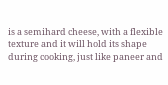is a semihard cheese, with a flexible texture and it will hold its shape during cooking, just like paneer and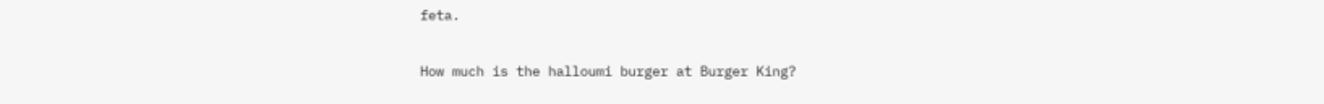feta.

How much is the halloumi burger at Burger King?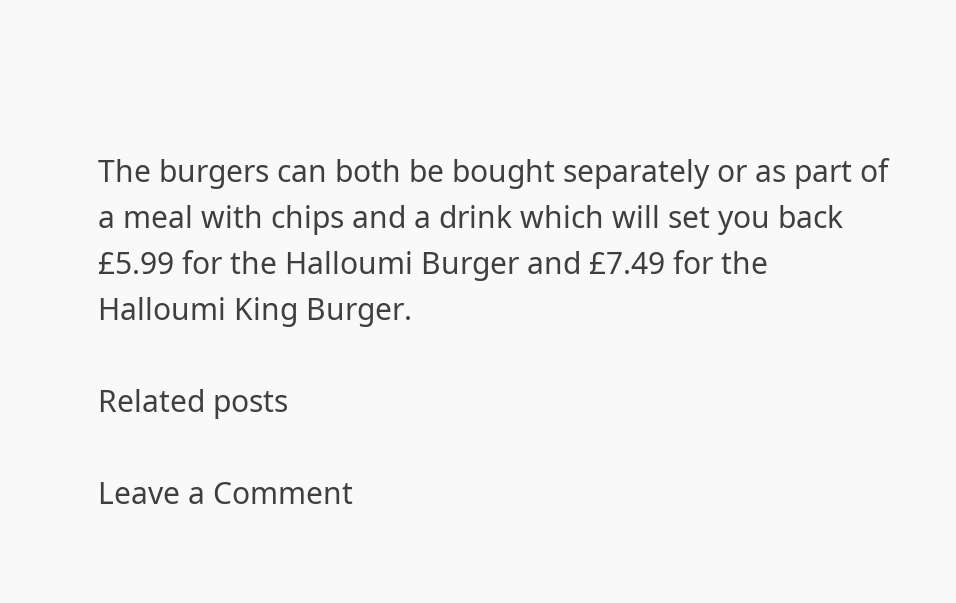The burgers can both be bought separately or as part of a meal with chips and a drink which will set you back £5.99 for the Halloumi Burger and £7.49 for the Halloumi King Burger.

Related posts

Leave a Comment